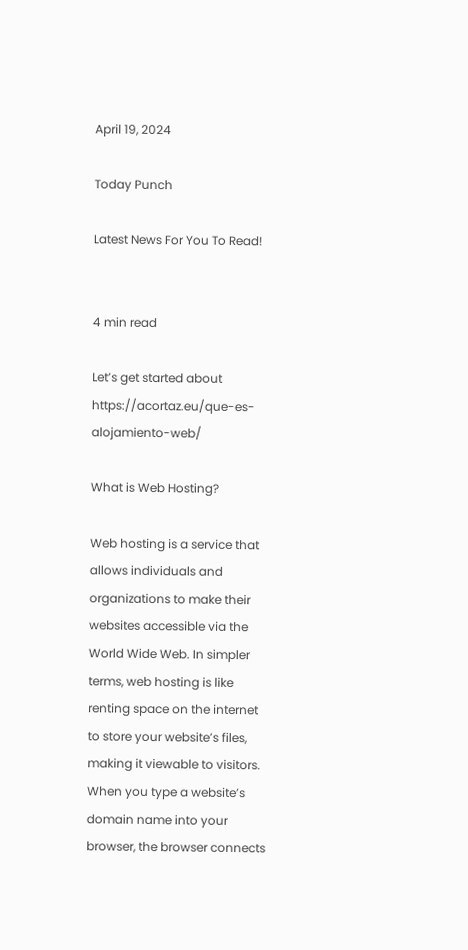April 19, 2024

Today Punch

Latest News For You To Read!


4 min read

Let’s get started about https://acortaz.eu/que-es-alojamiento-web/

What is Web Hosting?

Web hosting is a service that allows individuals and organizations to make their websites accessible via the World Wide Web. In simpler terms, web hosting is like renting space on the internet to store your website’s files, making it viewable to visitors. When you type a website’s domain name into your browser, the browser connects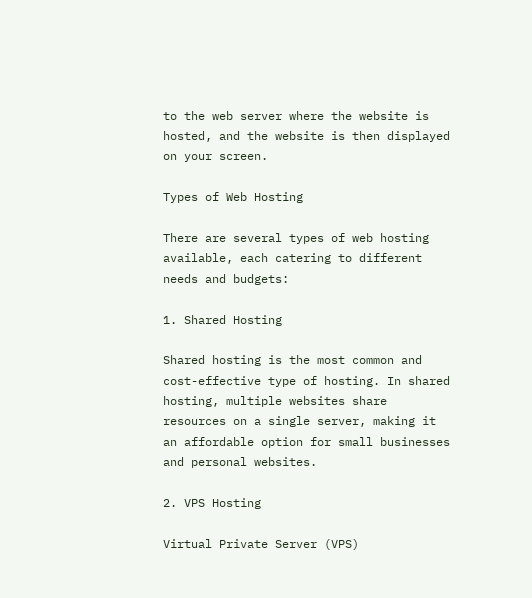to the web server where the website is hosted, and the website is then displayed on your screen.

Types of Web Hosting

There are several types of web hosting available, each catering to different needs and budgets:

1. Shared Hosting

Shared hosting is the most common and cost-effective type of hosting. In shared hosting, multiple websites share resources on a single server, making it an affordable option for small businesses and personal websites.

2. VPS Hosting

Virtual Private Server (VPS)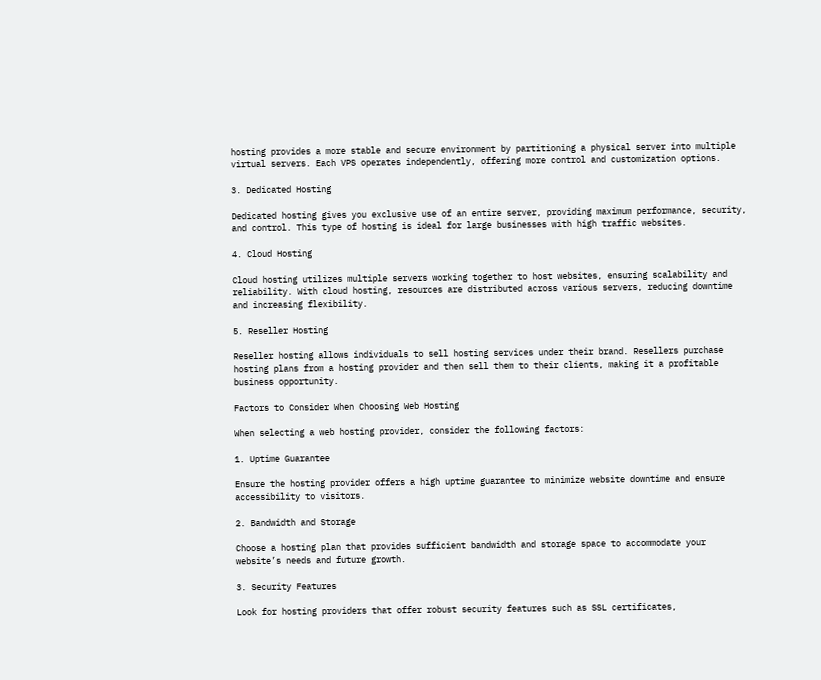hosting provides a more stable and secure environment by partitioning a physical server into multiple virtual servers. Each VPS operates independently, offering more control and customization options.

3. Dedicated Hosting

Dedicated hosting gives you exclusive use of an entire server, providing maximum performance, security, and control. This type of hosting is ideal for large businesses with high traffic websites.

4. Cloud Hosting

Cloud hosting utilizes multiple servers working together to host websites, ensuring scalability and reliability. With cloud hosting, resources are distributed across various servers, reducing downtime and increasing flexibility.

5. Reseller Hosting

Reseller hosting allows individuals to sell hosting services under their brand. Resellers purchase hosting plans from a hosting provider and then sell them to their clients, making it a profitable business opportunity.

Factors to Consider When Choosing Web Hosting

When selecting a web hosting provider, consider the following factors:

1. Uptime Guarantee

Ensure the hosting provider offers a high uptime guarantee to minimize website downtime and ensure accessibility to visitors.

2. Bandwidth and Storage

Choose a hosting plan that provides sufficient bandwidth and storage space to accommodate your website’s needs and future growth.

3. Security Features

Look for hosting providers that offer robust security features such as SSL certificates,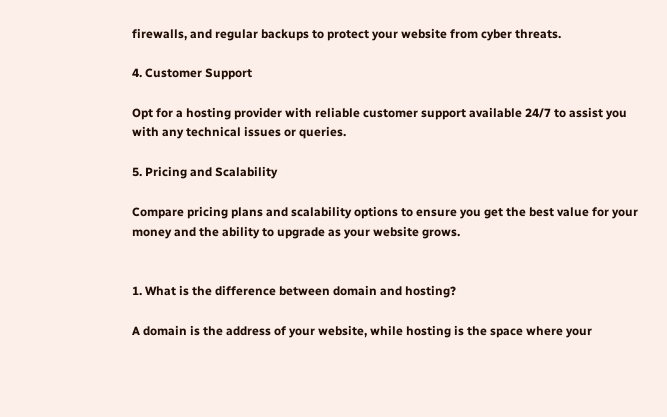firewalls, and regular backups to protect your website from cyber threats.

4. Customer Support

Opt for a hosting provider with reliable customer support available 24/7 to assist you with any technical issues or queries.

5. Pricing and Scalability

Compare pricing plans and scalability options to ensure you get the best value for your money and the ability to upgrade as your website grows.


1. What is the difference between domain and hosting?

A domain is the address of your website, while hosting is the space where your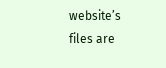website’s files are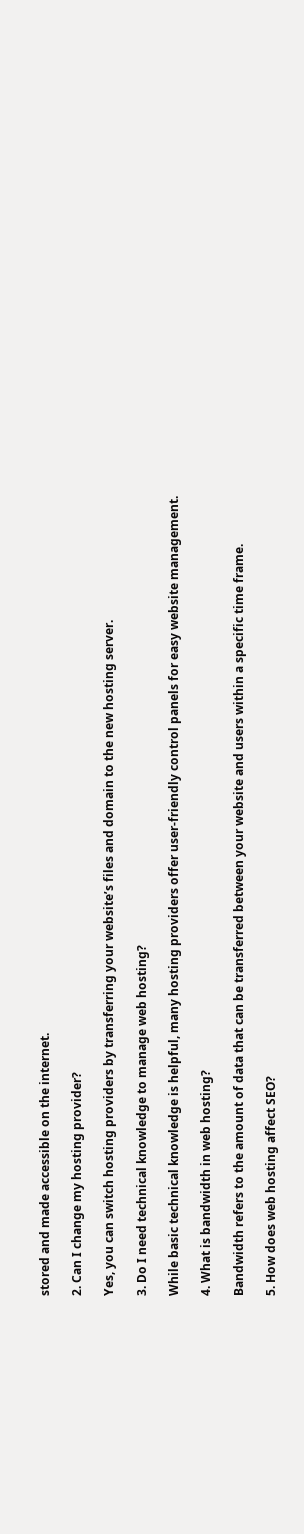stored and made accessible on the internet.

2. Can I change my hosting provider?

Yes, you can switch hosting providers by transferring your website’s files and domain to the new hosting server.

3. Do I need technical knowledge to manage web hosting?

While basic technical knowledge is helpful, many hosting providers offer user-friendly control panels for easy website management.

4. What is bandwidth in web hosting?

Bandwidth refers to the amount of data that can be transferred between your website and users within a specific time frame.

5. How does web hosting affect SEO?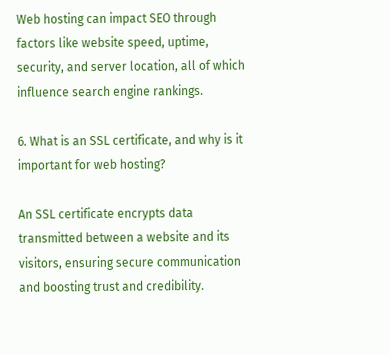Web hosting can impact SEO through factors like website speed, uptime, security, and server location, all of which influence search engine rankings.

6. What is an SSL certificate, and why is it important for web hosting?

An SSL certificate encrypts data transmitted between a website and its visitors, ensuring secure communication and boosting trust and credibility.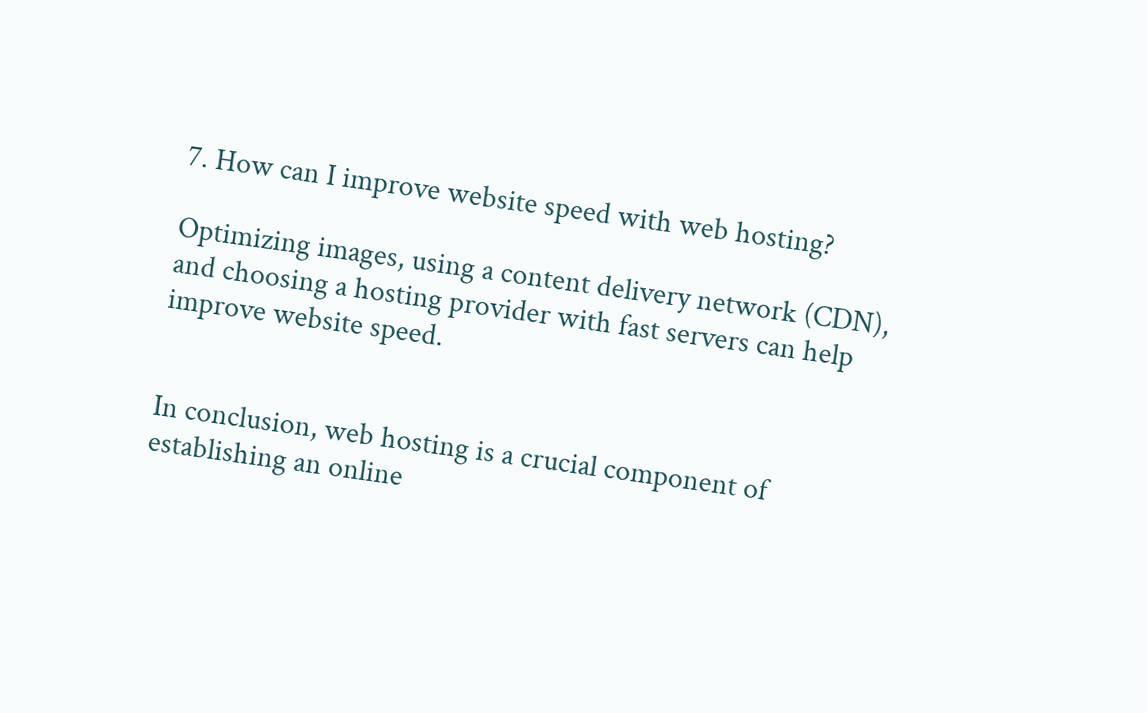7. How can I improve website speed with web hosting?

Optimizing images, using a content delivery network (CDN), and choosing a hosting provider with fast servers can help improve website speed.


In conclusion, web hosting is a crucial component of establishing an online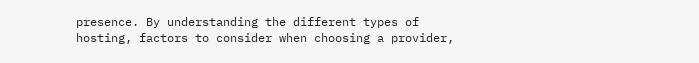presence. By understanding the different types of hosting, factors to consider when choosing a provider,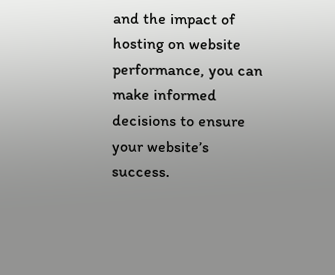and the impact of hosting on website performance, you can make informed decisions to ensure your website’s success.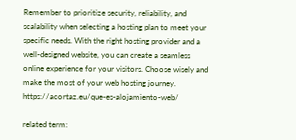Remember to prioritize security, reliability, and scalability when selecting a hosting plan to meet your specific needs. With the right hosting provider and a well-designed website, you can create a seamless online experience for your visitors. Choose wisely and make the most of your web hosting journey. https://acortaz.eu/que-es-alojamiento-web/

related term: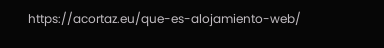https://acortaz.eu/que-es-alojamiento-web/